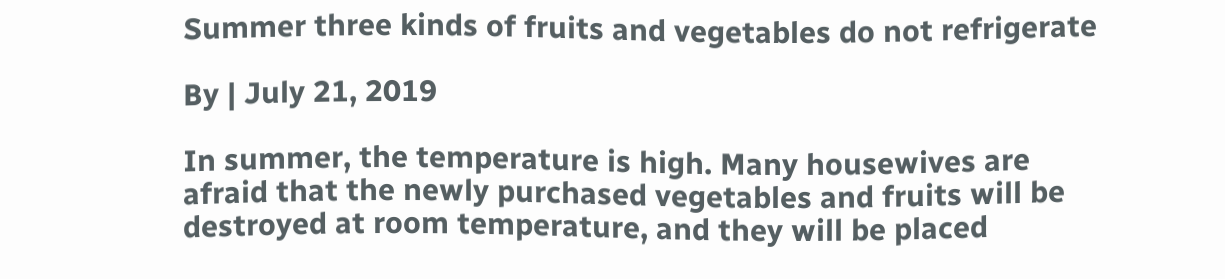Summer three kinds of fruits and vegetables do not refrigerate

By | July 21, 2019

In summer, the temperature is high. Many housewives are afraid that the newly purchased vegetables and fruits will be destroyed at room temperature, and they will be placed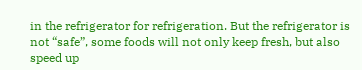in the refrigerator for refrigeration. But the refrigerator is not “safe”, some foods will not only keep fresh, but also speed up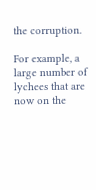the corruption.

For example, a large number of lychees that are now on the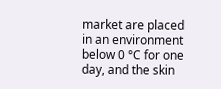market are placed in an environment below 0 °C for one day, and the skin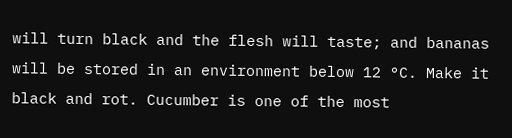will turn black and the flesh will taste; and bananas will be stored in an environment below 12 °C. Make it black and rot. Cucumber is one of the most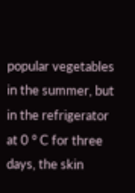popular vegetables in the summer, but in the refrigerator at 0 ° C for three days, the skin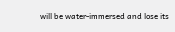will be water-immersed and lose its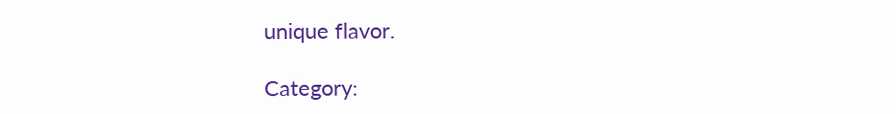unique flavor.

Category: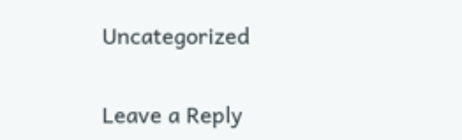Uncategorized

Leave a Reply